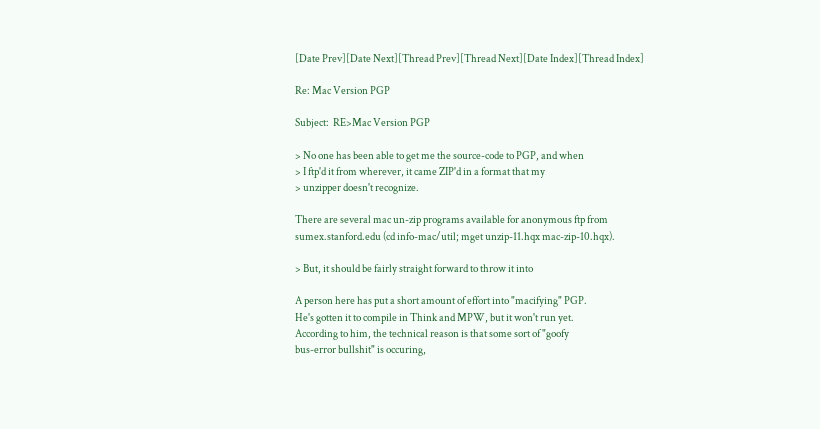[Date Prev][Date Next][Thread Prev][Thread Next][Date Index][Thread Index]

Re: Mac Version PGP

Subject:  RE>Mac Version PGP

> No one has been able to get me the source-code to PGP, and when
> I ftp'd it from wherever, it came ZIP'd in a format that my
> unzipper doesn't recognize.

There are several mac un-zip programs available for anonymous ftp from
sumex.stanford.edu (cd info-mac/util; mget unzip-11.hqx mac-zip-10.hqx).

> But, it should be fairly straight forward to throw it into

A person here has put a short amount of effort into "macifying" PGP.
He's gotten it to compile in Think and MPW, but it won't run yet.
According to him, the technical reason is that some sort of "goofy
bus-error bullshit" is occuring,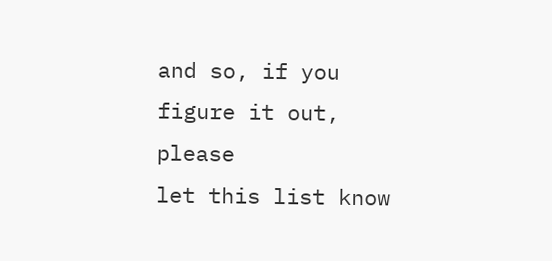and so, if you figure it out, please
let this list know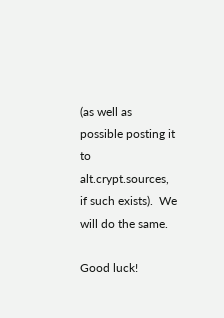(as well as possible posting it to alt.crypt.sources,
if such exists).  We will do the same.

Good luck!